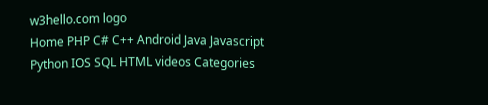w3hello.com logo
Home PHP C# C++ Android Java Javascript Python IOS SQL HTML videos Categories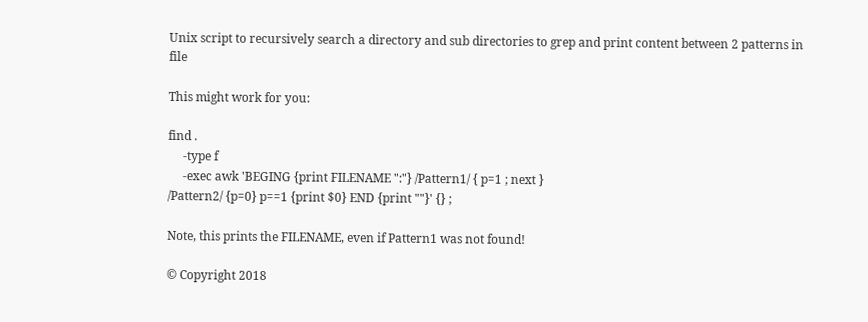Unix script to recursively search a directory and sub directories to grep and print content between 2 patterns in file

This might work for you:

find .
     -type f
     -exec awk 'BEGING {print FILENAME ":"} /Pattern1/ { p=1 ; next }
/Pattern2/ {p=0} p==1 {print $0} END {print ""}' {} ;

Note, this prints the FILENAME, even if Pattern1 was not found!

© Copyright 2018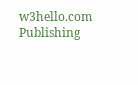w3hello.com Publishing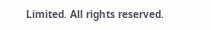Limited. All rights reserved.